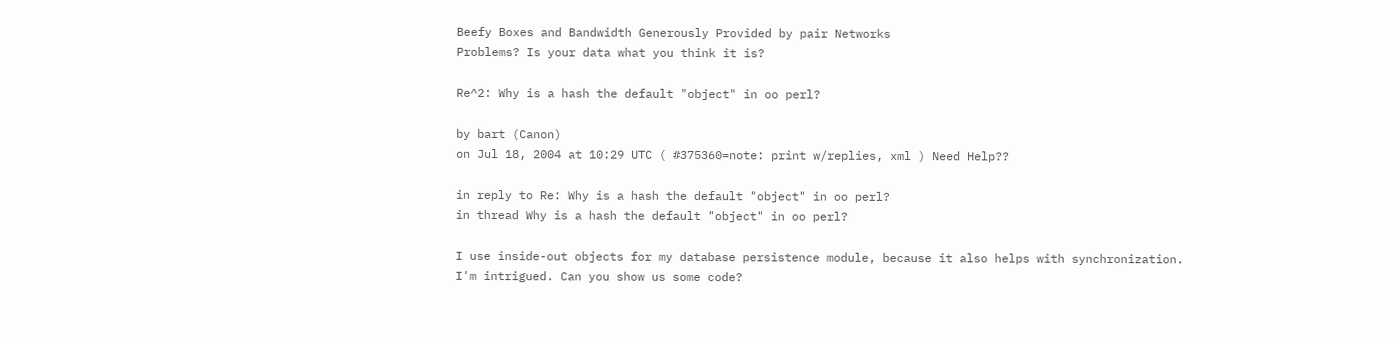Beefy Boxes and Bandwidth Generously Provided by pair Networks
Problems? Is your data what you think it is?

Re^2: Why is a hash the default "object" in oo perl?

by bart (Canon)
on Jul 18, 2004 at 10:29 UTC ( #375360=note: print w/replies, xml ) Need Help??

in reply to Re: Why is a hash the default "object" in oo perl?
in thread Why is a hash the default "object" in oo perl?

I use inside-out objects for my database persistence module, because it also helps with synchronization.
I'm intrigued. Can you show us some code?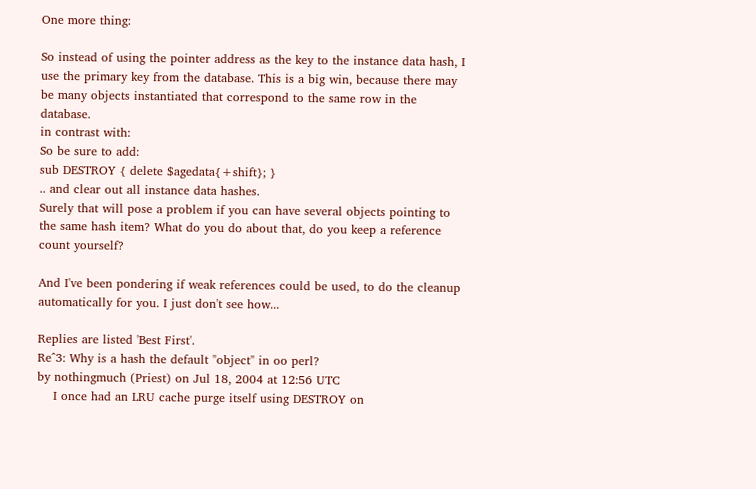One more thing:

So instead of using the pointer address as the key to the instance data hash, I use the primary key from the database. This is a big win, because there may be many objects instantiated that correspond to the same row in the database.
in contrast with:
So be sure to add:
sub DESTROY { delete $agedata{+shift}; }
.. and clear out all instance data hashes.
Surely that will pose a problem if you can have several objects pointing to the same hash item? What do you do about that, do you keep a reference count yourself?

And I've been pondering if weak references could be used, to do the cleanup automatically for you. I just don't see how...

Replies are listed 'Best First'.
Re^3: Why is a hash the default "object" in oo perl?
by nothingmuch (Priest) on Jul 18, 2004 at 12:56 UTC
    I once had an LRU cache purge itself using DESTROY on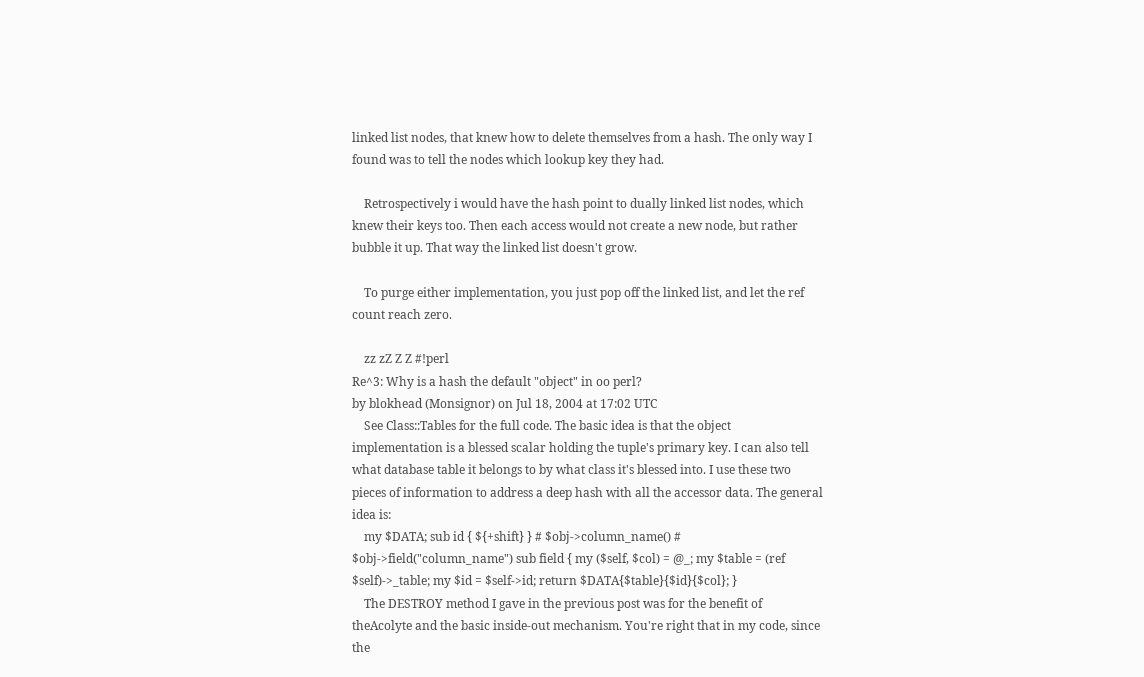linked list nodes, that knew how to delete themselves from a hash. The only way I found was to tell the nodes which lookup key they had.

    Retrospectively i would have the hash point to dually linked list nodes, which knew their keys too. Then each access would not create a new node, but rather bubble it up. That way the linked list doesn't grow.

    To purge either implementation, you just pop off the linked list, and let the ref count reach zero.

    zz zZ Z Z #!perl
Re^3: Why is a hash the default "object" in oo perl?
by blokhead (Monsignor) on Jul 18, 2004 at 17:02 UTC
    See Class::Tables for the full code. The basic idea is that the object implementation is a blessed scalar holding the tuple's primary key. I can also tell what database table it belongs to by what class it's blessed into. I use these two pieces of information to address a deep hash with all the accessor data. The general idea is:
    my $DATA; sub id { ${+shift} } # $obj->column_name() # $obj->field("column_name") sub field { my ($self, $col) = @_; my $table = (ref $self)->_table; my $id = $self->id; return $DATA{$table}{$id}{$col}; }
    The DESTROY method I gave in the previous post was for the benefit of theAcolyte and the basic inside-out mechanism. You're right that in my code, since the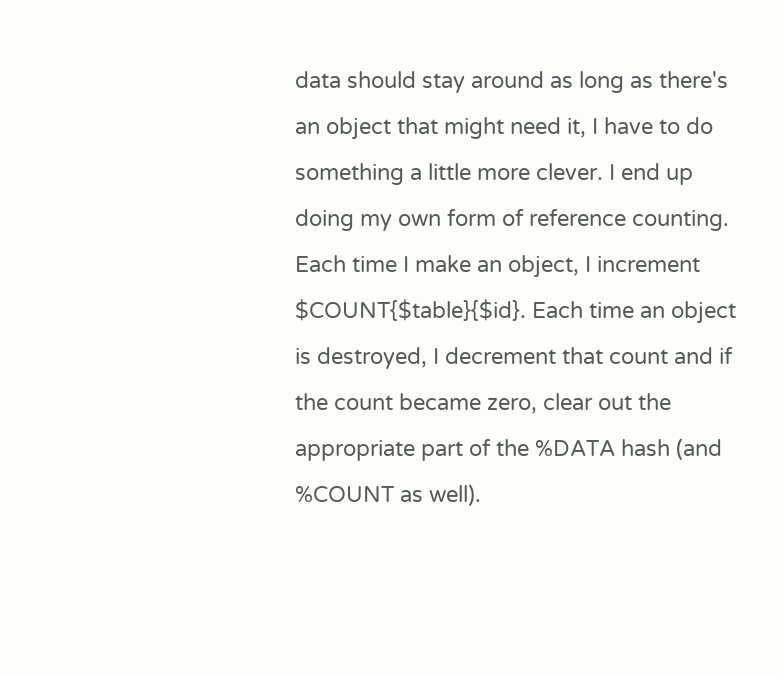data should stay around as long as there's an object that might need it, I have to do something a little more clever. I end up doing my own form of reference counting. Each time I make an object, I increment $COUNT{$table}{$id}. Each time an object is destroyed, I decrement that count and if the count became zero, clear out the appropriate part of the %DATA hash (and %COUNT as well).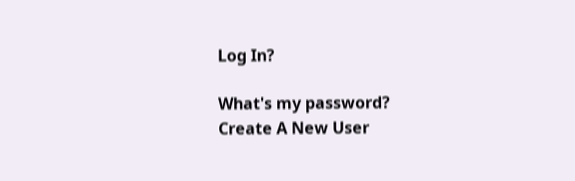Log In?

What's my password?
Create A New User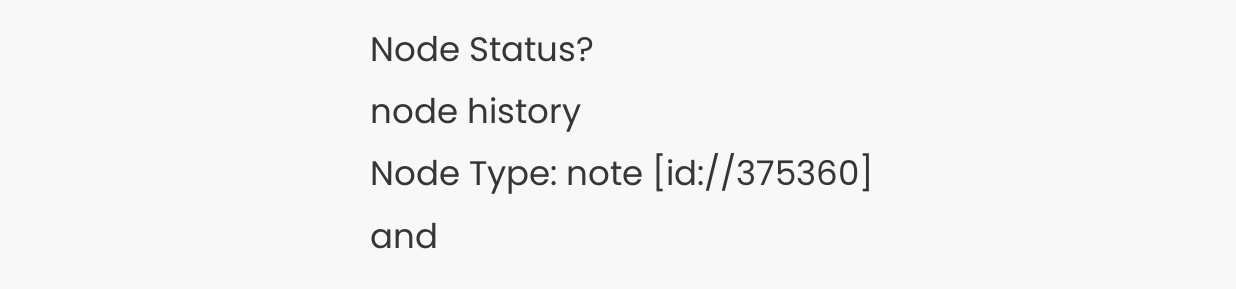Node Status?
node history
Node Type: note [id://375360]
and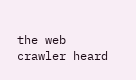the web crawler heard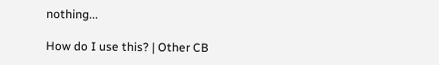nothing...

How do I use this? | Other CB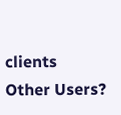clients
Other Users?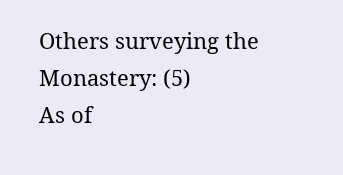Others surveying the Monastery: (5)
As of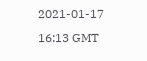2021-01-17 16:13 GMT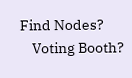Find Nodes?
    Voting Booth?